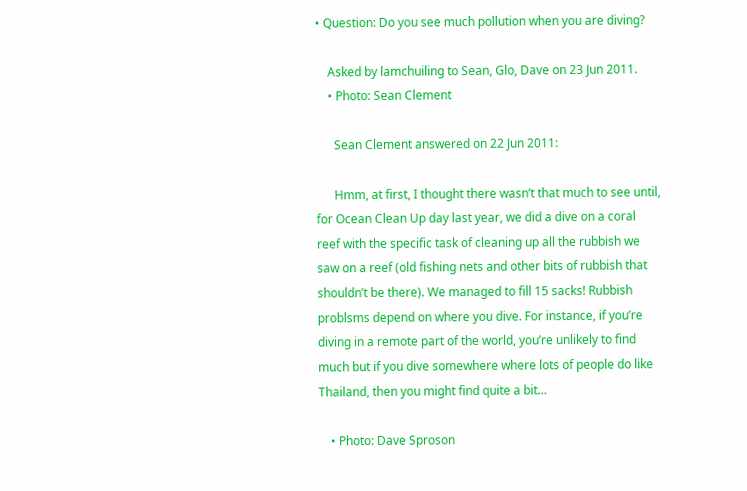• Question: Do you see much pollution when you are diving?

    Asked by lamchuiling to Sean, Glo, Dave on 23 Jun 2011.
    • Photo: Sean Clement

      Sean Clement answered on 22 Jun 2011:

      Hmm, at first, I thought there wasn’t that much to see until, for Ocean Clean Up day last year, we did a dive on a coral reef with the specific task of cleaning up all the rubbish we saw on a reef (old fishing nets and other bits of rubbish that shouldn’t be there). We managed to fill 15 sacks! Rubbish problsms depend on where you dive. For instance, if you’re diving in a remote part of the world, you’re unlikely to find much but if you dive somewhere where lots of people do like Thailand, then you might find quite a bit…

    • Photo: Dave Sproson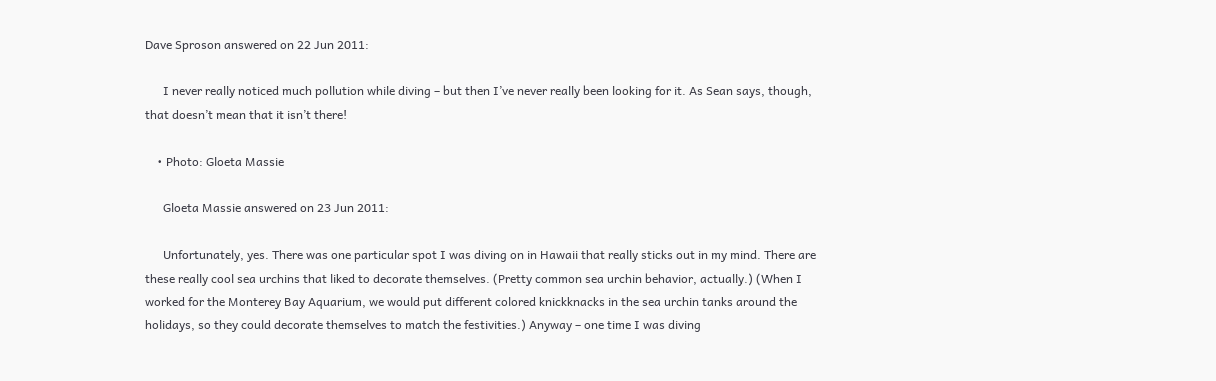Dave Sproson answered on 22 Jun 2011:

      I never really noticed much pollution while diving – but then I’ve never really been looking for it. As Sean says, though, that doesn’t mean that it isn’t there!

    • Photo: Gloeta Massie

      Gloeta Massie answered on 23 Jun 2011:

      Unfortunately, yes. There was one particular spot I was diving on in Hawaii that really sticks out in my mind. There are these really cool sea urchins that liked to decorate themselves. (Pretty common sea urchin behavior, actually.) (When I worked for the Monterey Bay Aquarium, we would put different colored knickknacks in the sea urchin tanks around the holidays, so they could decorate themselves to match the festivities.) Anyway – one time I was diving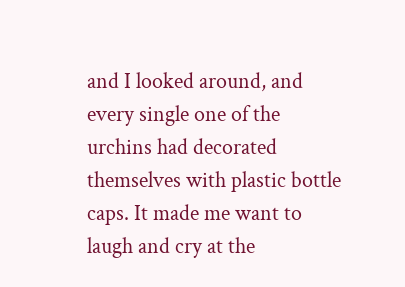and I looked around, and every single one of the urchins had decorated themselves with plastic bottle caps. It made me want to laugh and cry at the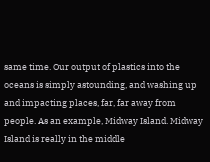same time. Our output of plastics into the oceans is simply astounding, and washing up and impacting places, far, far away from people. As an example, Midway Island. Midway Island is really in the middle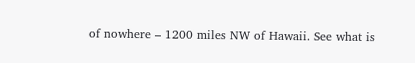of nowhere – 1200 miles NW of Hawaii. See what is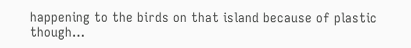happening to the birds on that island because of plastic though…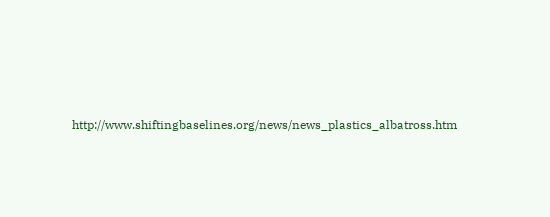http://www.shiftingbaselines.org/news/news_plastics_albatross.htm